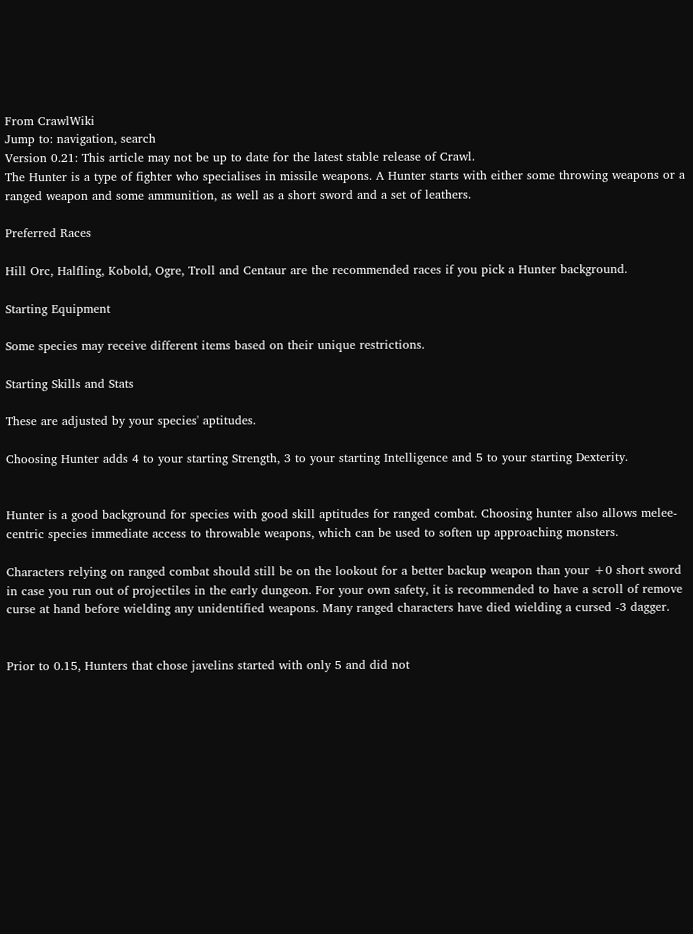From CrawlWiki
Jump to: navigation, search
Version 0.21: This article may not be up to date for the latest stable release of Crawl.
The Hunter is a type of fighter who specialises in missile weapons. A Hunter starts with either some throwing weapons or a ranged weapon and some ammunition, as well as a short sword and a set of leathers.

Preferred Races

Hill Orc, Halfling, Kobold, Ogre, Troll and Centaur are the recommended races if you pick a Hunter background.

Starting Equipment

Some species may receive different items based on their unique restrictions.

Starting Skills and Stats

These are adjusted by your species' aptitudes.

Choosing Hunter adds 4 to your starting Strength, 3 to your starting Intelligence and 5 to your starting Dexterity.


Hunter is a good background for species with good skill aptitudes for ranged combat. Choosing hunter also allows melee-centric species immediate access to throwable weapons, which can be used to soften up approaching monsters.

Characters relying on ranged combat should still be on the lookout for a better backup weapon than your +0 short sword in case you run out of projectiles in the early dungeon. For your own safety, it is recommended to have a scroll of remove curse at hand before wielding any unidentified weapons. Many ranged characters have died wielding a cursed -3 dagger.


Prior to 0.15, Hunters that chose javelins started with only 5 and did not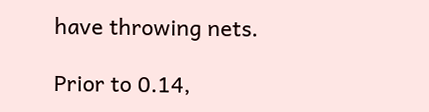have throwing nets.

Prior to 0.14,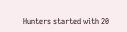Hunters started with 20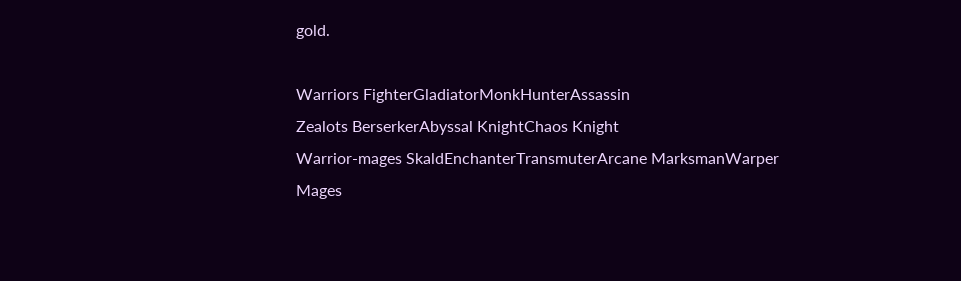gold.

Warriors FighterGladiatorMonkHunterAssassin
Zealots BerserkerAbyssal KnightChaos Knight
Warrior-mages SkaldEnchanterTransmuterArcane MarksmanWarper
Mages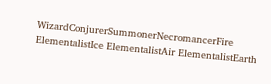WizardConjurerSummonerNecromancerFire ElementalistIce ElementalistAir ElementalistEarth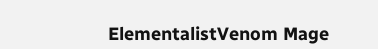ElementalistVenom Mage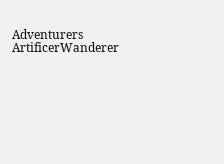Adventurers ArtificerWanderer